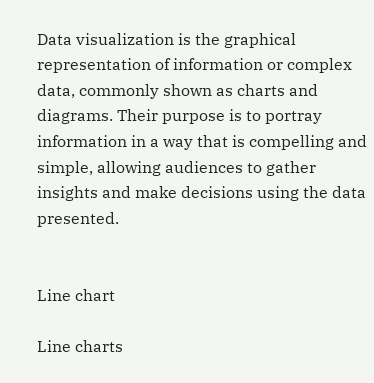Data visualization is the graphical representation of information or complex data, commonly shown as charts and diagrams. Their purpose is to portray information in a way that is compelling and simple, allowing audiences to gather insights and make decisions using the data presented.


Line chart

Line charts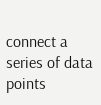connect a series of data points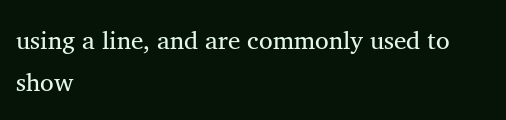using a line, and are commonly used to show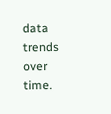data trends over time.